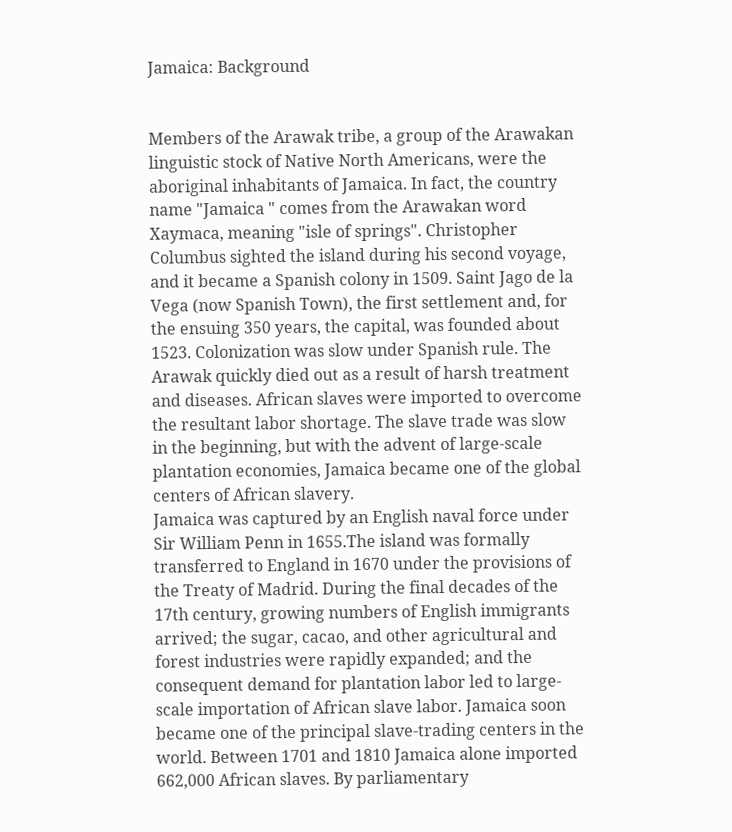Jamaica: Background


Members of the Arawak tribe, a group of the Arawakan linguistic stock of Native North Americans, were the aboriginal inhabitants of Jamaica. In fact, the country name "Jamaica " comes from the Arawakan word Xaymaca, meaning "isle of springs". Christopher Columbus sighted the island during his second voyage, and it became a Spanish colony in 1509. Saint Jago de la Vega (now Spanish Town), the first settlement and, for the ensuing 350 years, the capital, was founded about 1523. Colonization was slow under Spanish rule. The Arawak quickly died out as a result of harsh treatment and diseases. African slaves were imported to overcome the resultant labor shortage. The slave trade was slow in the beginning, but with the advent of large-scale plantation economies, Jamaica became one of the global centers of African slavery.
Jamaica was captured by an English naval force under Sir William Penn in 1655.The island was formally transferred to England in 1670 under the provisions of the Treaty of Madrid. During the final decades of the 17th century, growing numbers of English immigrants arrived; the sugar, cacao, and other agricultural and forest industries were rapidly expanded; and the consequent demand for plantation labor led to large-scale importation of African slave labor. Jamaica soon became one of the principal slave-trading centers in the world. Between 1701 and 1810 Jamaica alone imported 662,000 African slaves. By parliamentary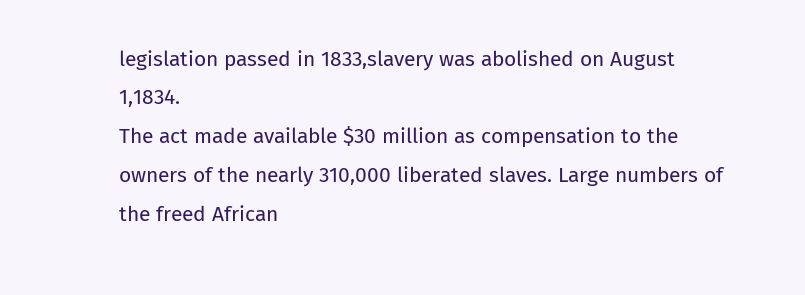legislation passed in 1833,slavery was abolished on August 1,1834.
The act made available $30 million as compensation to the owners of the nearly 310,000 liberated slaves. Large numbers of the freed African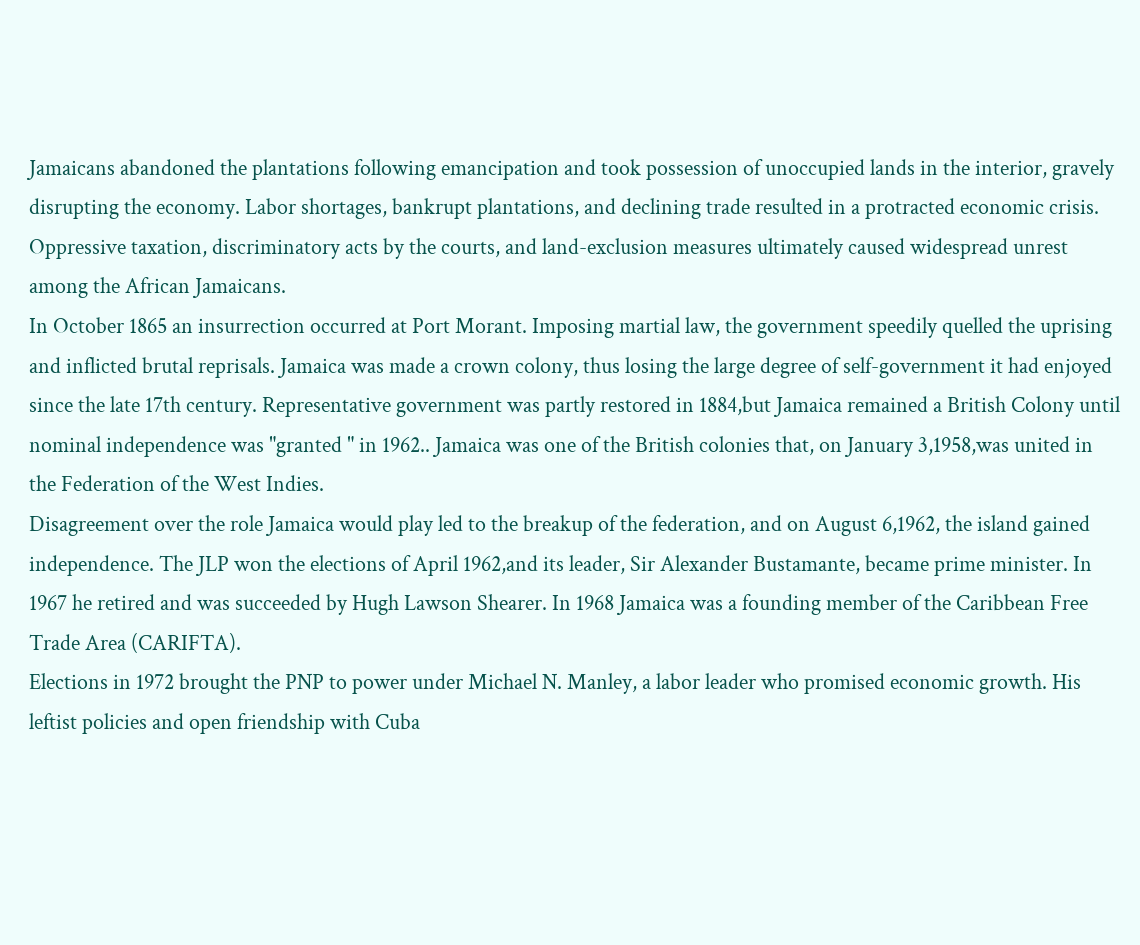Jamaicans abandoned the plantations following emancipation and took possession of unoccupied lands in the interior, gravely disrupting the economy. Labor shortages, bankrupt plantations, and declining trade resulted in a protracted economic crisis. Oppressive taxation, discriminatory acts by the courts, and land-exclusion measures ultimately caused widespread unrest among the African Jamaicans.
In October 1865 an insurrection occurred at Port Morant. Imposing martial law, the government speedily quelled the uprising and inflicted brutal reprisals. Jamaica was made a crown colony, thus losing the large degree of self-government it had enjoyed since the late 17th century. Representative government was partly restored in 1884,but Jamaica remained a British Colony until nominal independence was "granted " in 1962.. Jamaica was one of the British colonies that, on January 3,1958,was united in the Federation of the West Indies.
Disagreement over the role Jamaica would play led to the breakup of the federation, and on August 6,1962, the island gained independence. The JLP won the elections of April 1962,and its leader, Sir Alexander Bustamante, became prime minister. In 1967 he retired and was succeeded by Hugh Lawson Shearer. In 1968 Jamaica was a founding member of the Caribbean Free Trade Area (CARIFTA).
Elections in 1972 brought the PNP to power under Michael N. Manley, a labor leader who promised economic growth. His leftist policies and open friendship with Cuba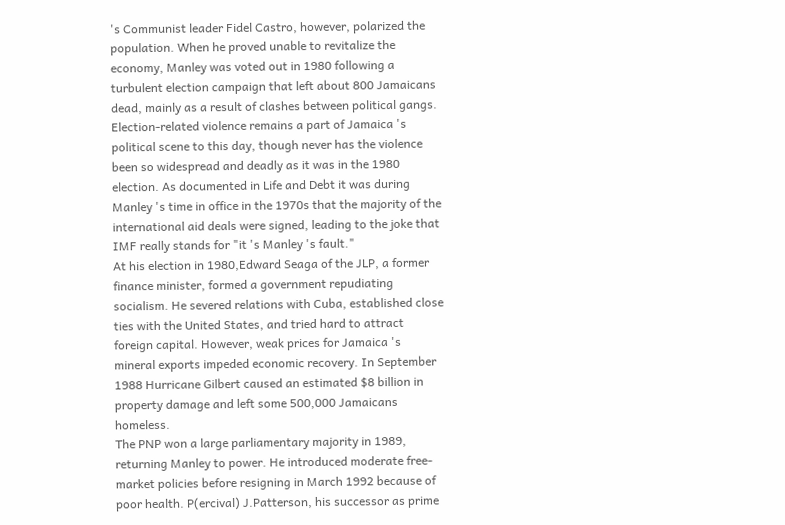's Communist leader Fidel Castro, however, polarized the population. When he proved unable to revitalize the economy, Manley was voted out in 1980 following a turbulent election campaign that left about 800 Jamaicans dead, mainly as a result of clashes between political gangs. Election-related violence remains a part of Jamaica 's political scene to this day, though never has the violence been so widespread and deadly as it was in the 1980 election. As documented in Life and Debt it was during Manley 's time in office in the 1970s that the majority of the international aid deals were signed, leading to the joke that IMF really stands for "it 's Manley 's fault."
At his election in 1980,Edward Seaga of the JLP, a former finance minister, formed a government repudiating socialism. He severed relations with Cuba, established close ties with the United States, and tried hard to attract foreign capital. However, weak prices for Jamaica 's mineral exports impeded economic recovery. In September 1988 Hurricane Gilbert caused an estimated $8 billion in property damage and left some 500,000 Jamaicans homeless.
The PNP won a large parliamentary majority in 1989, returning Manley to power. He introduced moderate free-market policies before resigning in March 1992 because of poor health. P(ercival) J.Patterson, his successor as prime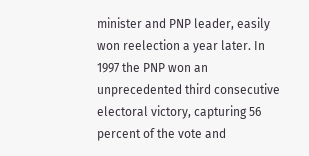minister and PNP leader, easily won reelection a year later. In 1997 the PNP won an unprecedented third consecutive electoral victory, capturing 56 percent of the vote and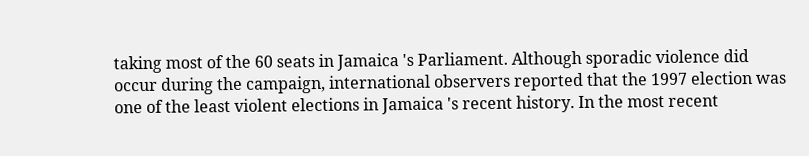taking most of the 60 seats in Jamaica 's Parliament. Although sporadic violence did occur during the campaign, international observers reported that the 1997 election was one of the least violent elections in Jamaica 's recent history. In the most recent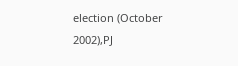election (October 2002),PJ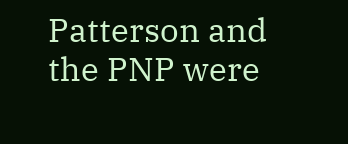Patterson and the PNP were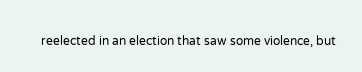reelected in an election that saw some violence, but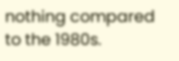nothing compared to the 1980s.